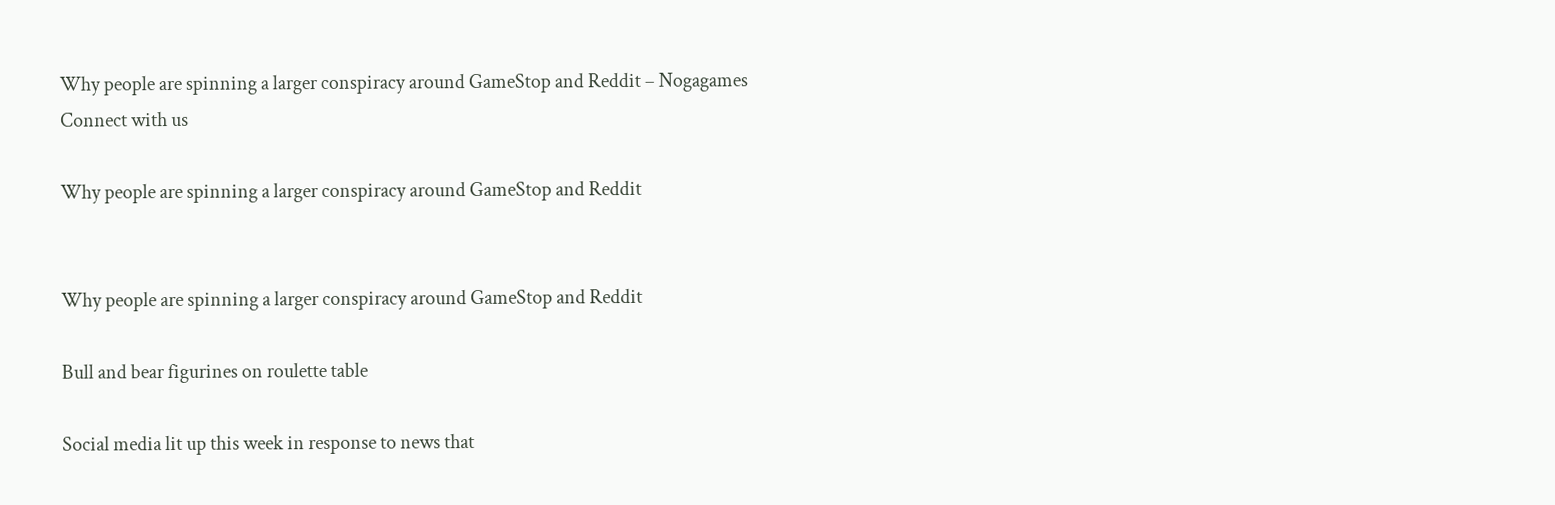Why people are spinning a larger conspiracy around GameStop and Reddit – Nogagames
Connect with us

Why people are spinning a larger conspiracy around GameStop and Reddit


Why people are spinning a larger conspiracy around GameStop and Reddit

Bull and bear figurines on roulette table

Social media lit up this week in response to news that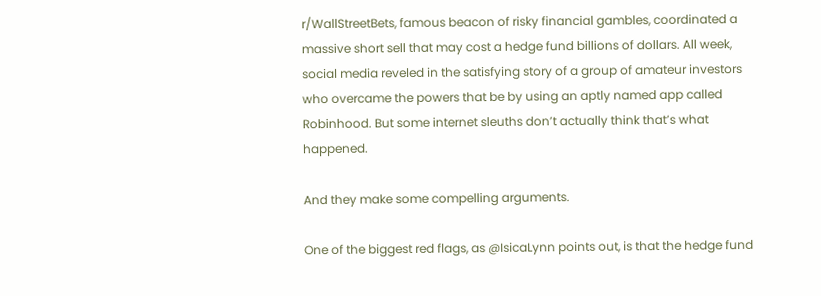r/WallStreetBets, famous beacon of risky financial gambles, coordinated a massive short sell that may cost a hedge fund billions of dollars. All week, social media reveled in the satisfying story of a group of amateur investors who overcame the powers that be by using an aptly named app called Robinhood. But some internet sleuths don’t actually think that’s what happened.

And they make some compelling arguments.

One of the biggest red flags, as @IsicaLynn points out, is that the hedge fund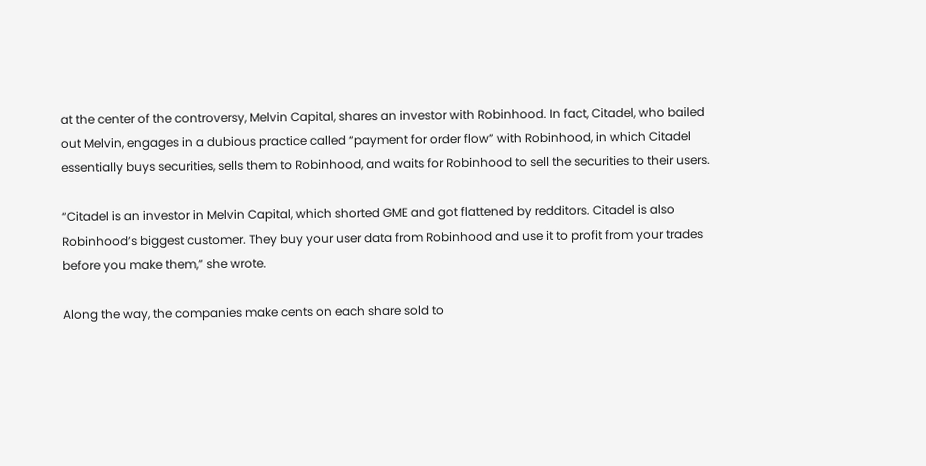at the center of the controversy, Melvin Capital, shares an investor with Robinhood. In fact, Citadel, who bailed out Melvin, engages in a dubious practice called “payment for order flow” with Robinhood, in which Citadel essentially buys securities, sells them to Robinhood, and waits for Robinhood to sell the securities to their users.

“Citadel is an investor in Melvin Capital, which shorted GME and got flattened by redditors. Citadel is also Robinhood’s biggest customer. They buy your user data from Robinhood and use it to profit from your trades before you make them,” she wrote.

Along the way, the companies make cents on each share sold to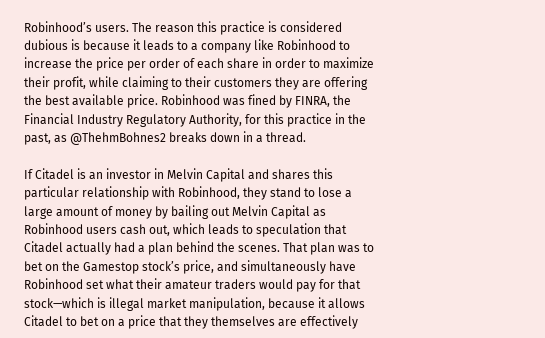Robinhood’s users. The reason this practice is considered dubious is because it leads to a company like Robinhood to increase the price per order of each share in order to maximize their profit, while claiming to their customers they are offering the best available price. Robinhood was fined by FINRA, the Financial Industry Regulatory Authority, for this practice in the past, as @ThehmBohnes2 breaks down in a thread.

If Citadel is an investor in Melvin Capital and shares this particular relationship with Robinhood, they stand to lose a large amount of money by bailing out Melvin Capital as Robinhood users cash out, which leads to speculation that Citadel actually had a plan behind the scenes. That plan was to bet on the Gamestop stock’s price, and simultaneously have Robinhood set what their amateur traders would pay for that stock—which is illegal market manipulation, because it allows Citadel to bet on a price that they themselves are effectively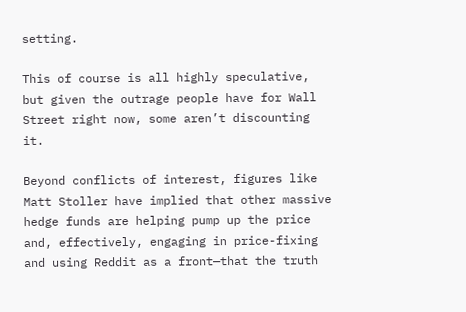setting.

This of course is all highly speculative, but given the outrage people have for Wall Street right now, some aren’t discounting it.

Beyond conflicts of interest, figures like Matt Stoller have implied that other massive hedge funds are helping pump up the price and, effectively, engaging in price-fixing and using Reddit as a front—that the truth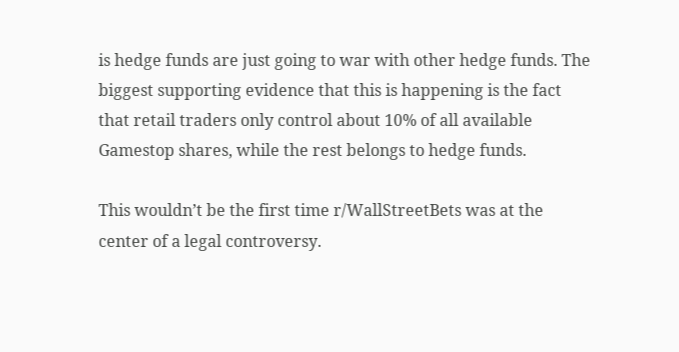is hedge funds are just going to war with other hedge funds. The biggest supporting evidence that this is happening is the fact that retail traders only control about 10% of all available Gamestop shares, while the rest belongs to hedge funds.

This wouldn’t be the first time r/WallStreetBets was at the center of a legal controversy.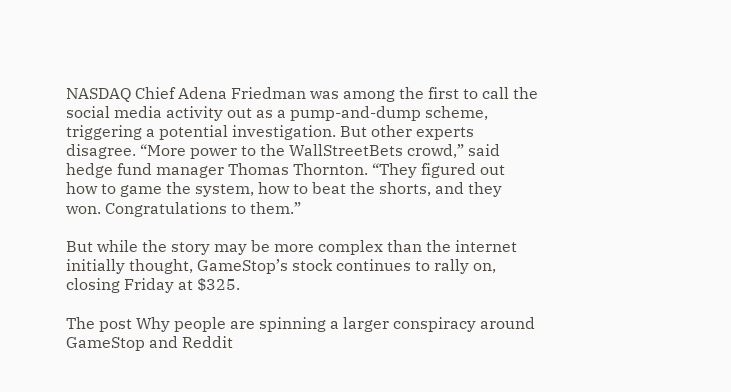NASDAQ Chief Adena Friedman was among the first to call the social media activity out as a pump-and-dump scheme, triggering a potential investigation. But other experts disagree. “More power to the WallStreetBets crowd,” said hedge fund manager Thomas Thornton. “They figured out how to game the system, how to beat the shorts, and they won. Congratulations to them.”

But while the story may be more complex than the internet initially thought, GameStop’s stock continues to rally on, closing Friday at $325.

The post Why people are spinning a larger conspiracy around GameStop and Reddit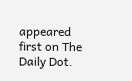appeared first on The Daily Dot.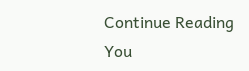Continue Reading
You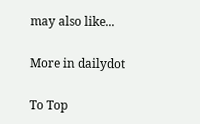may also like...

More in dailydot

To Top